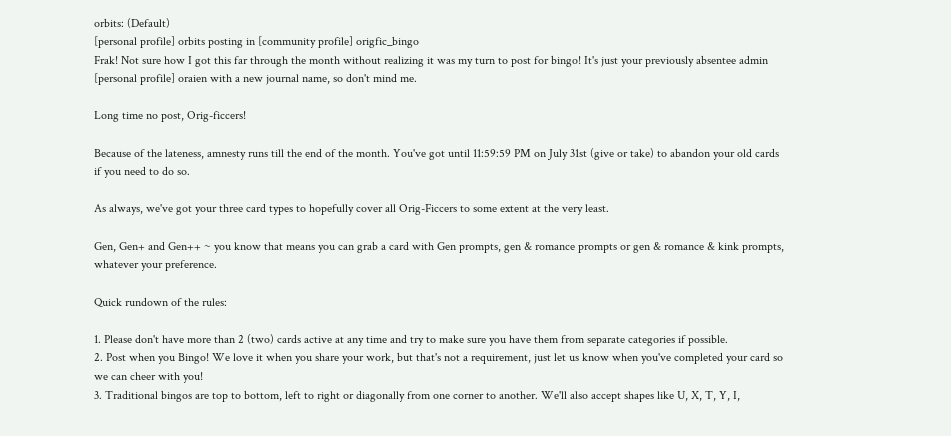orbits: (Default)
[personal profile] orbits posting in [community profile] origfic_bingo
Frak! Not sure how I got this far through the month without realizing it was my turn to post for bingo! It's just your previously absentee admin [personal profile] oraien with a new journal name, so don't mind me.

Long time no post, Orig-ficcers!

Because of the lateness, amnesty runs till the end of the month. You've got until 11:59:59 PM on July 31st (give or take) to abandon your old cards if you need to do so.

As always, we've got your three card types to hopefully cover all Orig-Ficcers to some extent at the very least.

Gen, Gen+ and Gen++ ~ you know that means you can grab a card with Gen prompts, gen & romance prompts or gen & romance & kink prompts, whatever your preference.

Quick rundown of the rules:

1. Please don't have more than 2 (two) cards active at any time and try to make sure you have them from separate categories if possible.
2. Post when you Bingo! We love it when you share your work, but that's not a requirement, just let us know when you've completed your card so we can cheer with you!
3. Traditional bingos are top to bottom, left to right or diagonally from one corner to another. We'll also accept shapes like U, X, T, Y, I,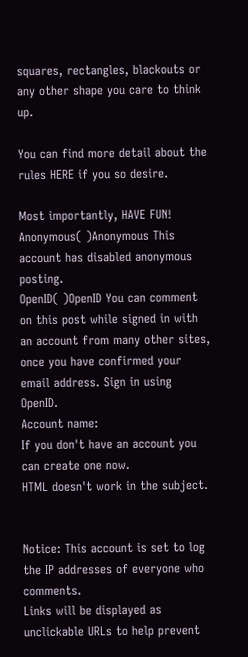squares, rectangles, blackouts or any other shape you care to think up.

You can find more detail about the rules HERE if you so desire.

Most importantly, HAVE FUN!
Anonymous( )Anonymous This account has disabled anonymous posting.
OpenID( )OpenID You can comment on this post while signed in with an account from many other sites, once you have confirmed your email address. Sign in using OpenID.
Account name:
If you don't have an account you can create one now.
HTML doesn't work in the subject.


Notice: This account is set to log the IP addresses of everyone who comments.
Links will be displayed as unclickable URLs to help prevent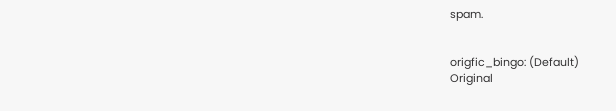spam.


origfic_bingo: (Default)
Original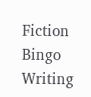Fiction Bingo Writing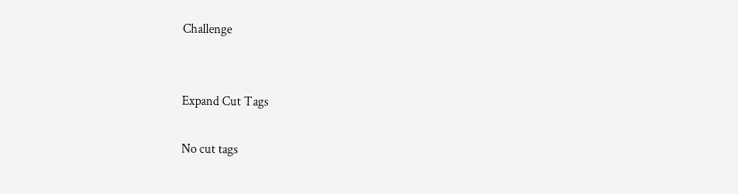Challenge


Expand Cut Tags

No cut tags